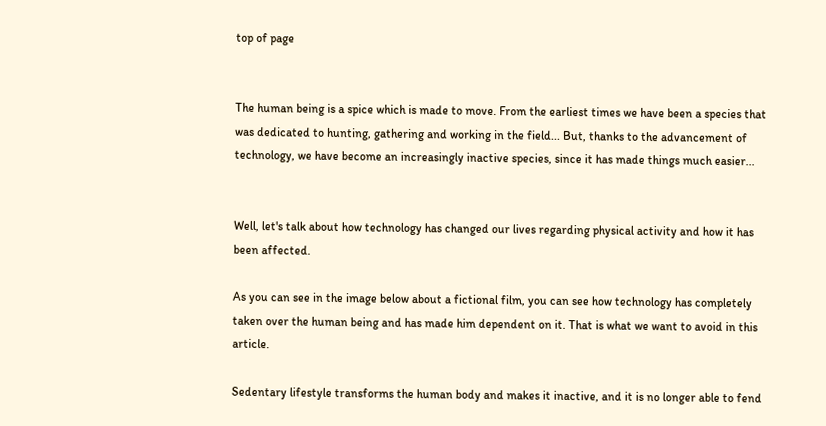top of page


The human being is a spice which is made to move. From the earliest times we have been a species that was dedicated to hunting, gathering and working in the field... But, thanks to the advancement of technology, we have become an increasingly inactive species, since it has made things much easier...


Well, let's talk about how technology has changed our lives regarding physical activity and how it has been affected.

As you can see in the image below about a fictional film, you can see how technology has completely taken over the human being and has made him dependent on it. That is what we want to avoid in this article.

Sedentary lifestyle transforms the human body and makes it inactive, and it is no longer able to fend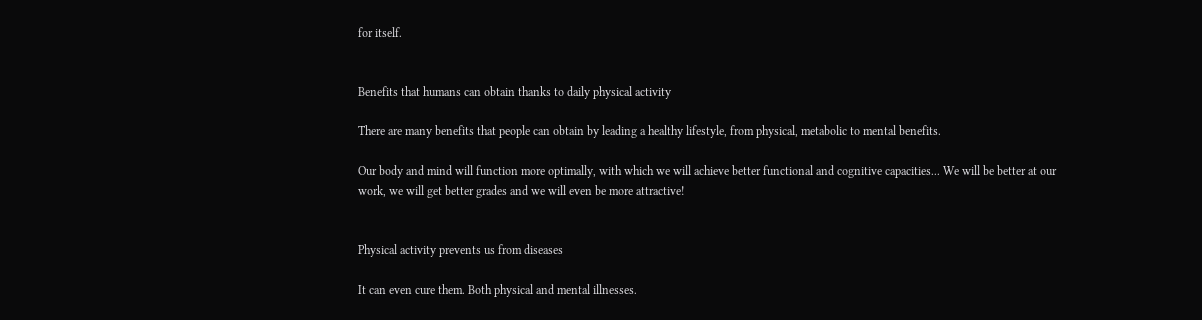for itself.


Benefits that humans can obtain thanks to daily physical activity

There are many benefits that people can obtain by leading a healthy lifestyle, from physical, metabolic to mental benefits.

Our body and mind will function more optimally, with which we will achieve better functional and cognitive capacities... We will be better at our work, we will get better grades and we will even be more attractive!


Physical activity prevents us from diseases

It can even cure them. Both physical and mental illnesses.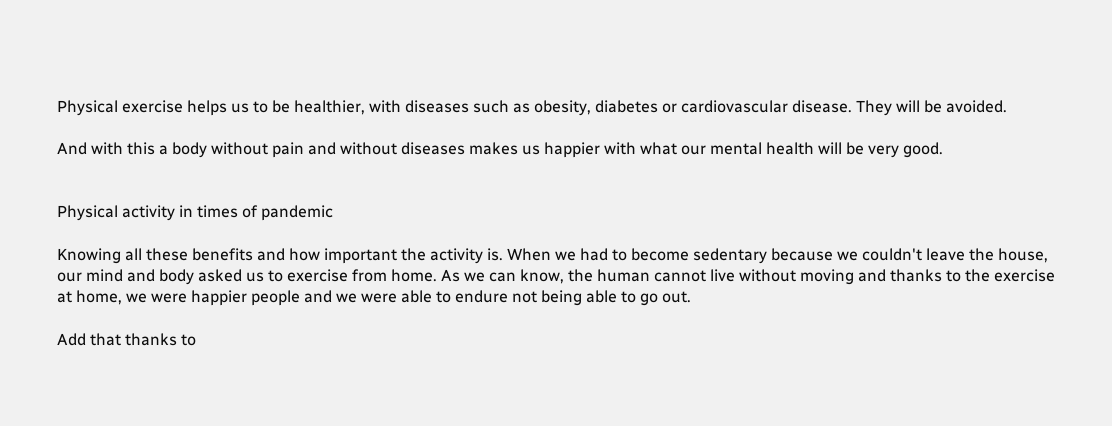Physical exercise helps us to be healthier, with diseases such as obesity, diabetes or cardiovascular disease. They will be avoided.

And with this a body without pain and without diseases makes us happier with what our mental health will be very good.


Physical activity in times of pandemic

Knowing all these benefits and how important the activity is. When we had to become sedentary because we couldn't leave the house, our mind and body asked us to exercise from home. As we can know, the human cannot live without moving and thanks to the exercise at home, we were happier people and we were able to endure not being able to go out.

Add that thanks to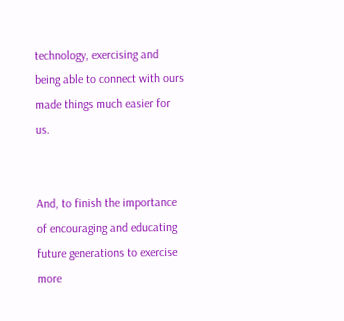technology, exercising and being able to connect with ours made things much easier for us.


And, to finish the importance of encouraging and educating future generations to exercise more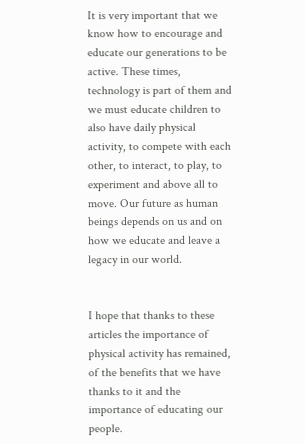It is very important that we know how to encourage and educate our generations to be active. These times, technology is part of them and we must educate children to also have daily physical activity, to compete with each other, to interact, to play, to experiment and above all to move. Our future as human beings depends on us and on how we educate and leave a legacy in our world.


I hope that thanks to these articles the importance of physical activity has remained, of the benefits that we have thanks to it and the importance of educating our people.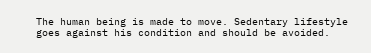The human being is made to move. Sedentary lifestyle goes against his condition and should be avoided.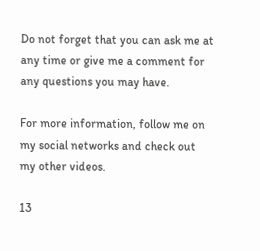Do not forget that you can ask me at any time or give me a comment for any questions you may have.

For more information, follow me on my social networks and check out my other videos.

13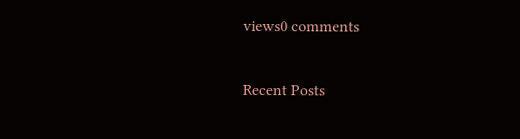views0 comments

Recent Posts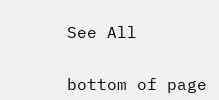See All


bottom of page